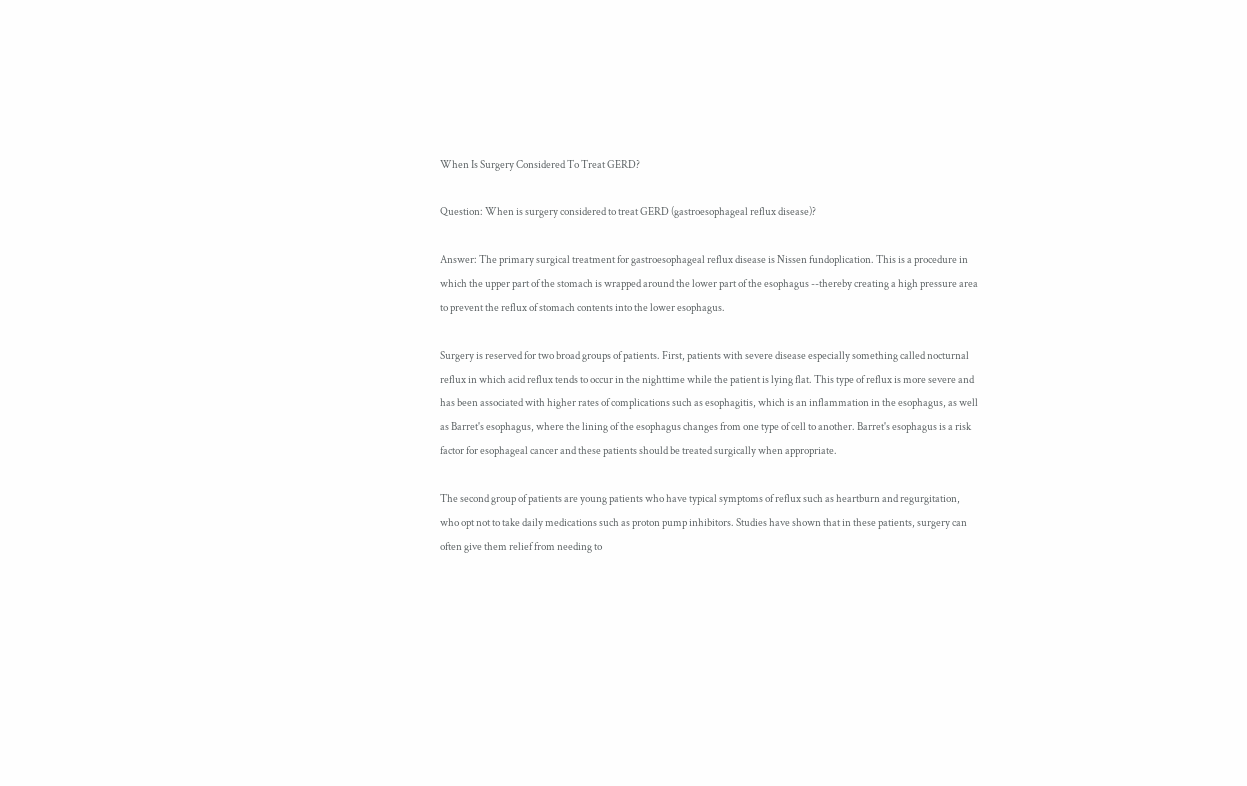When Is Surgery Considered To Treat GERD?

Question: When is surgery considered to treat GERD (gastroesophageal reflux disease)?

Answer: The primary surgical treatment for gastroesophageal reflux disease is Nissen fundoplication. This is a procedure in which the upper part of the stomach is wrapped around the lower part of the esophagus --thereby creating a high pressure area to prevent the reflux of stomach contents into the lower esophagus.

Surgery is reserved for two broad groups of patients. First, patients with severe disease especially something called nocturnal reflux in which acid reflux tends to occur in the nighttime while the patient is lying flat. This type of reflux is more severe and has been associated with higher rates of complications such as esophagitis, which is an inflammation in the esophagus, as well as Barret's esophagus, where the lining of the esophagus changes from one type of cell to another. Barret's esophagus is a risk factor for esophageal cancer and these patients should be treated surgically when appropriate.

The second group of patients are young patients who have typical symptoms of reflux such as heartburn and regurgitation, who opt not to take daily medications such as proton pump inhibitors. Studies have shown that in these patients, surgery can often give them relief from needing to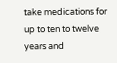take medications for up to ten to twelve years and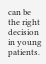can be the right decision in young patients.